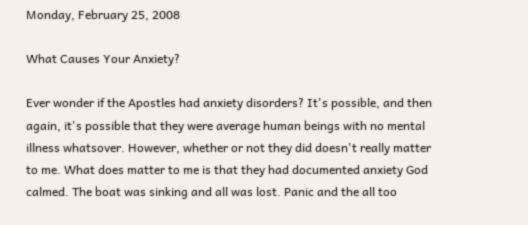Monday, February 25, 2008

What Causes Your Anxiety?

Ever wonder if the Apostles had anxiety disorders? It's possible, and then again, it's possible that they were average human beings with no mental illness whatsover. However, whether or not they did doesn't really matter to me. What does matter to me is that they had documented anxiety God calmed. The boat was sinking and all was lost. Panic and the all too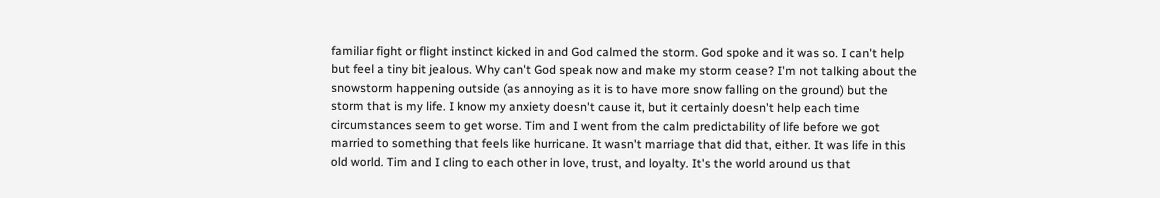familiar fight or flight instinct kicked in and God calmed the storm. God spoke and it was so. I can't help but feel a tiny bit jealous. Why can't God speak now and make my storm cease? I'm not talking about the snowstorm happening outside (as annoying as it is to have more snow falling on the ground) but the storm that is my life. I know my anxiety doesn't cause it, but it certainly doesn't help each time circumstances seem to get worse. Tim and I went from the calm predictability of life before we got married to something that feels like hurricane. It wasn't marriage that did that, either. It was life in this old world. Tim and I cling to each other in love, trust, and loyalty. It's the world around us that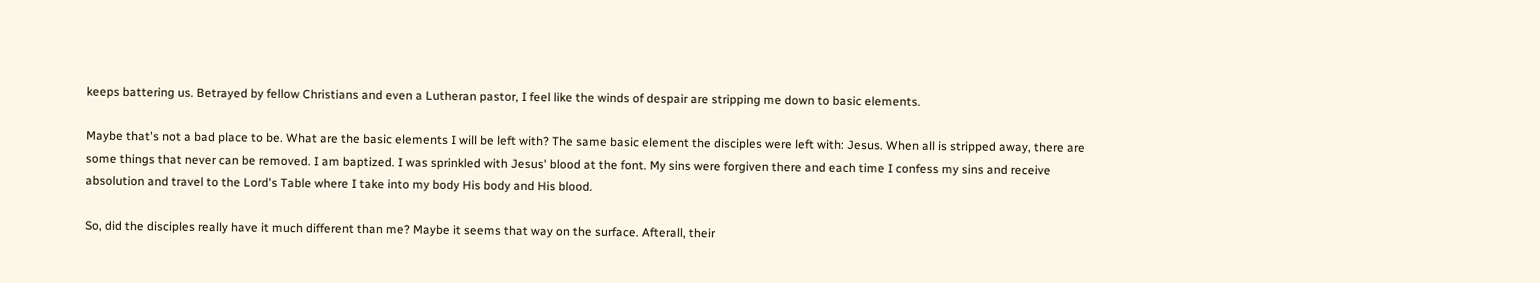keeps battering us. Betrayed by fellow Christians and even a Lutheran pastor, I feel like the winds of despair are stripping me down to basic elements.

Maybe that's not a bad place to be. What are the basic elements I will be left with? The same basic element the disciples were left with: Jesus. When all is stripped away, there are some things that never can be removed. I am baptized. I was sprinkled with Jesus' blood at the font. My sins were forgiven there and each time I confess my sins and receive absolution and travel to the Lord's Table where I take into my body His body and His blood.

So, did the disciples really have it much different than me? Maybe it seems that way on the surface. Afterall, their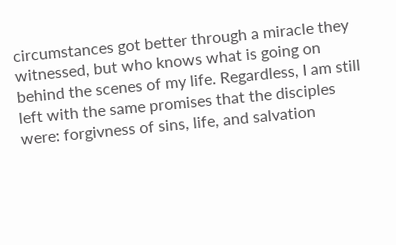circumstances got better through a miracle they witnessed, but who knows what is going on behind the scenes of my life. Regardless, I am still left with the same promises that the disciples were: forgivness of sins, life, and salvation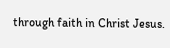through faith in Christ Jesus.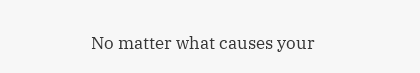No matter what causes your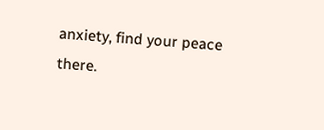anxiety, find your peace there.